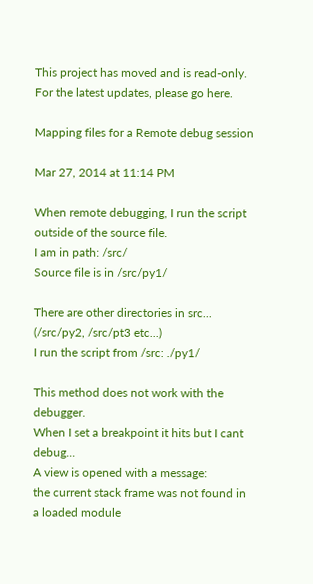This project has moved and is read-only. For the latest updates, please go here.

Mapping files for a Remote debug session

Mar 27, 2014 at 11:14 PM

When remote debugging, I run the script outside of the source file.
I am in path: /src/
Source file is in /src/py1/

There are other directories in src... (/src/py2, /src/pt3 etc...)
I run the script from /src: ./py1/

This method does not work with the debugger.
When I set a breakpoint it hits but I cant debug...
A view is opened with a message:
the current stack frame was not found in a loaded module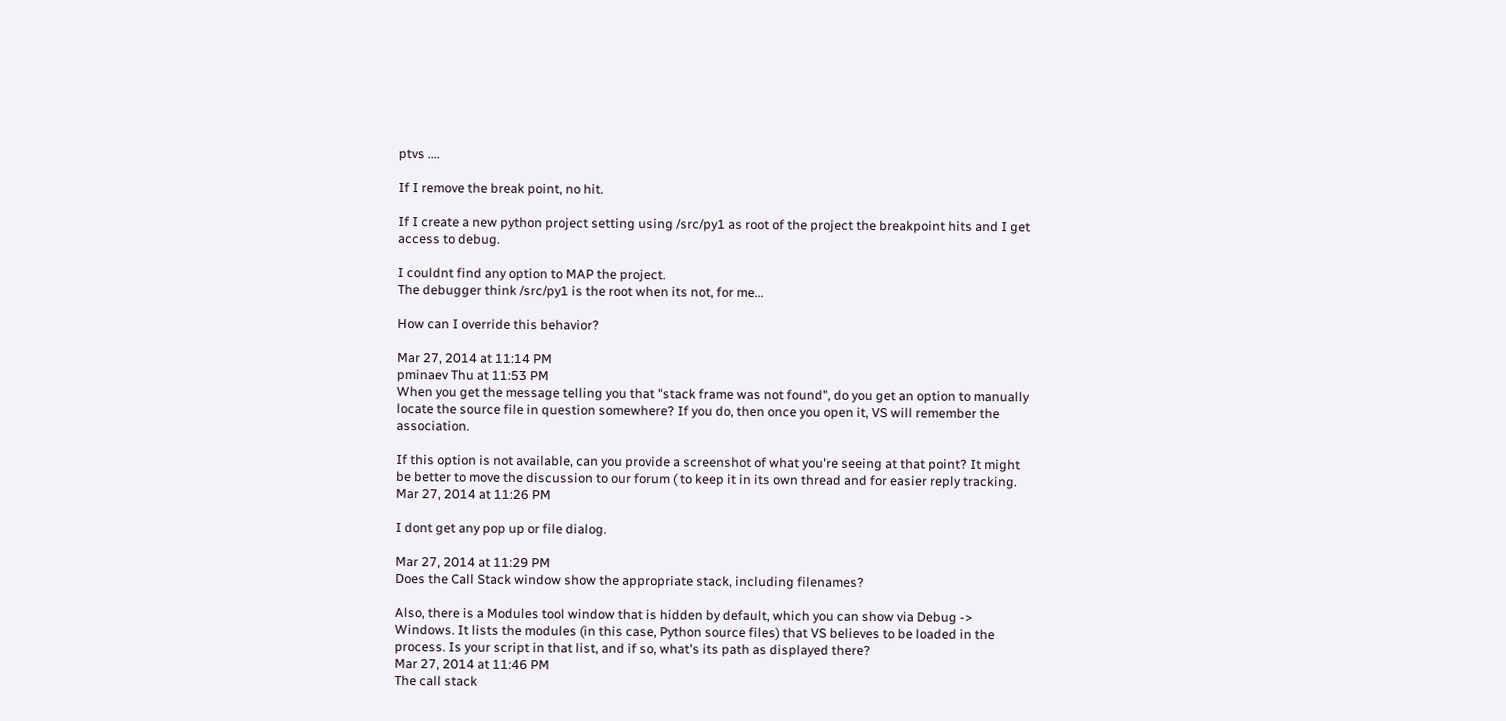ptvs ....

If I remove the break point, no hit.

If I create a new python project setting using /src/py1 as root of the project the breakpoint hits and I get access to debug.

I couldnt find any option to MAP the project.
The debugger think /src/py1 is the root when its not, for me...

How can I override this behavior?

Mar 27, 2014 at 11:14 PM
pminaev Thu at 11:53 PM
When you get the message telling you that "stack frame was not found", do you get an option to manually locate the source file in question somewhere? If you do, then once you open it, VS will remember the association.

If this option is not available, can you provide a screenshot of what you're seeing at that point? It might be better to move the discussion to our forum ( to keep it in its own thread and for easier reply tracking.
Mar 27, 2014 at 11:26 PM

I dont get any pop up or file dialog.

Mar 27, 2014 at 11:29 PM
Does the Call Stack window show the appropriate stack, including filenames?

Also, there is a Modules tool window that is hidden by default, which you can show via Debug -> Windows. It lists the modules (in this case, Python source files) that VS believes to be loaded in the process. Is your script in that list, and if so, what's its path as displayed there?
Mar 27, 2014 at 11:46 PM
The call stack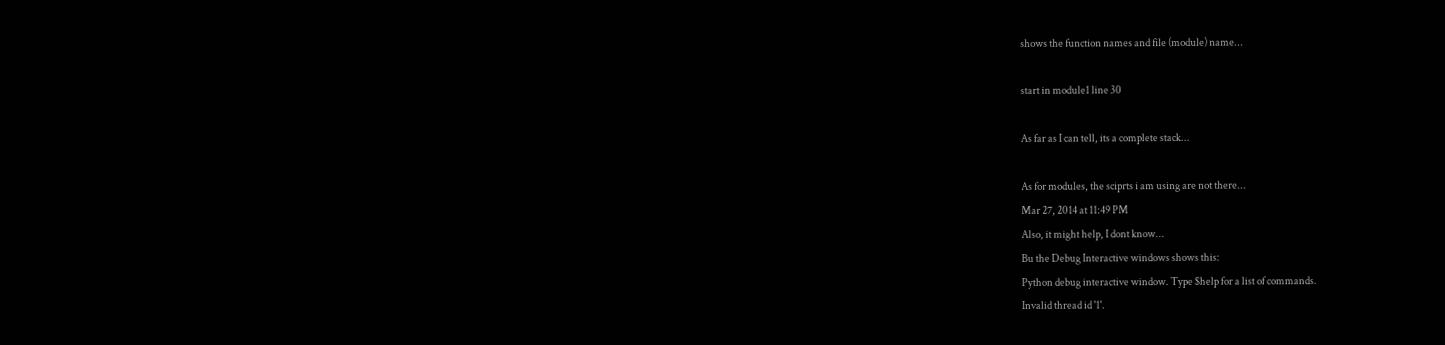shows the function names and file (module) name...

start in module1 line 30

As far as I can tell, its a complete stack...

As for modules, the sciprts i am using are not there...
Mar 27, 2014 at 11:49 PM
Also, it might help, I dont know...
Bu the Debug Interactive windows shows this:
Python debug interactive window. Type $help for a list of commands.
Invalid thread id '1'.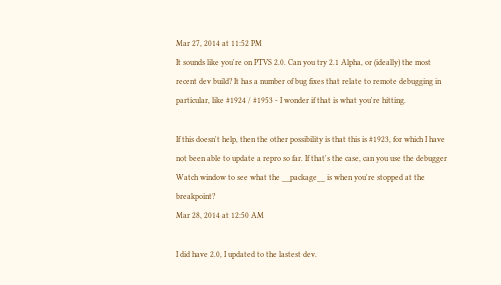Mar 27, 2014 at 11:52 PM
It sounds like you're on PTVS 2.0. Can you try 2.1 Alpha, or (ideally) the most recent dev build? It has a number of bug fixes that relate to remote debugging in particular, like #1924 / #1953 - I wonder if that is what you're hitting.

If this doesn't help, then the other possibility is that this is #1923, for which I have not been able to update a repro so far. If that's the case, can you use the debugger Watch window to see what the __package__ is when you're stopped at the breakpoint?
Mar 28, 2014 at 12:50 AM

I did have 2.0, I updated to the lastest dev.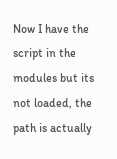Now I have the script in the modules but its not loaded, the path is actually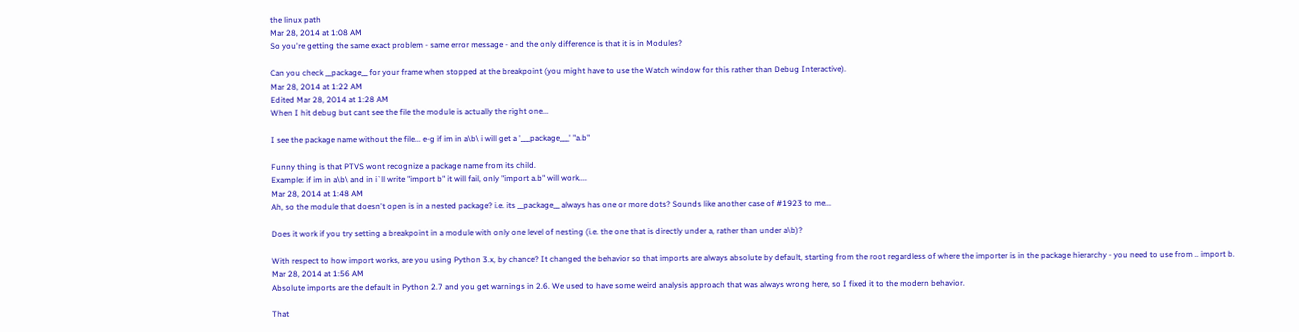the linux path
Mar 28, 2014 at 1:08 AM
So you're getting the same exact problem - same error message - and the only difference is that it is in Modules?

Can you check __package__ for your frame when stopped at the breakpoint (you might have to use the Watch window for this rather than Debug Interactive).
Mar 28, 2014 at 1:22 AM
Edited Mar 28, 2014 at 1:28 AM
When I hit debug but cant see the file the module is actually the right one...

I see the package name without the file... e-g if im in a\b\ i will get a '___package___' "a.b"

Funny thing is that PTVS wont recognize a package name from its child.
Example: if im in a\b\ and in i`ll write "import b" it will fail, only "import a.b" will work....
Mar 28, 2014 at 1:48 AM
Ah, so the module that doesn't open is in a nested package? i.e. its __package__ always has one or more dots? Sounds like another case of #1923 to me...

Does it work if you try setting a breakpoint in a module with only one level of nesting (i.e. the one that is directly under a, rather than under a\b)?

With respect to how import works, are you using Python 3.x, by chance? It changed the behavior so that imports are always absolute by default, starting from the root regardless of where the importer is in the package hierarchy - you need to use from .. import b.
Mar 28, 2014 at 1:56 AM
Absolute imports are the default in Python 2.7 and you get warnings in 2.6. We used to have some weird analysis approach that was always wrong here, so I fixed it to the modern behavior.

That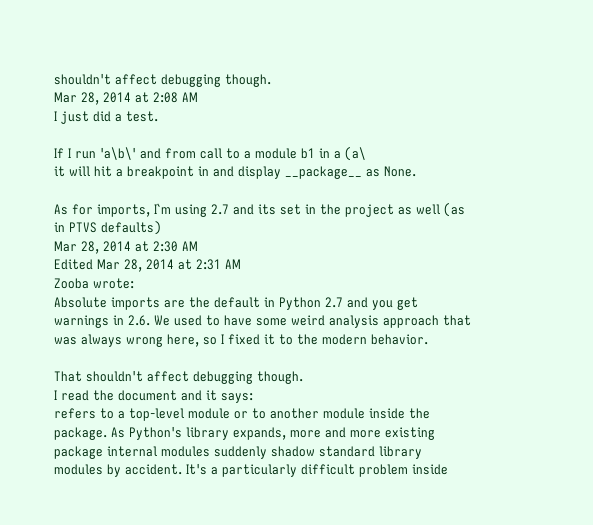shouldn't affect debugging though.
Mar 28, 2014 at 2:08 AM
I just did a test.

If I run 'a\b\' and from call to a module b1 in a (a\
it will hit a breakpoint in and display __package__ as None.

As for imports, I`m using 2.7 and its set in the project as well (as in PTVS defaults)
Mar 28, 2014 at 2:30 AM
Edited Mar 28, 2014 at 2:31 AM
Zooba wrote:
Absolute imports are the default in Python 2.7 and you get warnings in 2.6. We used to have some weird analysis approach that was always wrong here, so I fixed it to the modern behavior.

That shouldn't affect debugging though.
I read the document and it says:
refers to a top-level module or to another module inside the package. As Python's library expands, more and more existing package internal modules suddenly shadow standard library modules by accident. It's a particularly difficult problem inside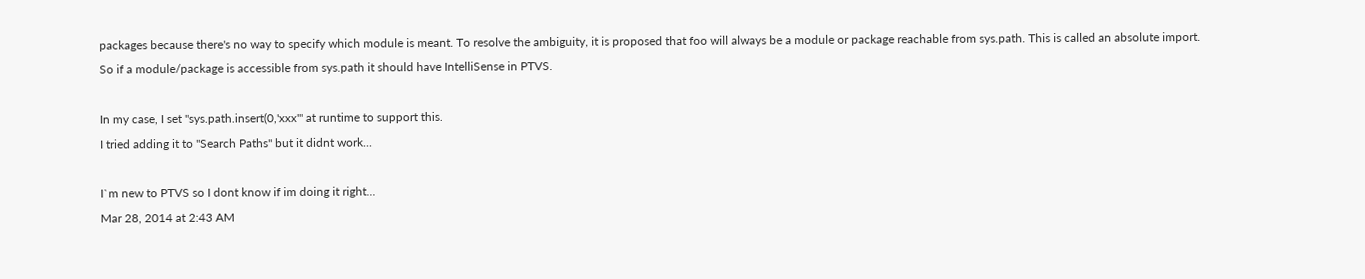packages because there's no way to specify which module is meant. To resolve the ambiguity, it is proposed that foo will always be a module or package reachable from sys.path. This is called an absolute import.
So if a module/package is accessible from sys.path it should have IntelliSense in PTVS.

In my case, I set "sys.path.insert(0,'xxx'" at runtime to support this.
I tried adding it to "Search Paths" but it didnt work...

I`m new to PTVS so I dont know if im doing it right...
Mar 28, 2014 at 2:43 AM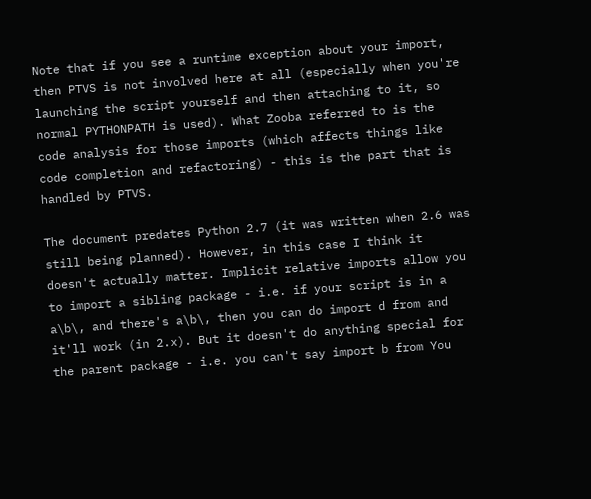Note that if you see a runtime exception about your import, then PTVS is not involved here at all (especially when you're launching the script yourself and then attaching to it, so normal PYTHONPATH is used). What Zooba referred to is the code analysis for those imports (which affects things like code completion and refactoring) - this is the part that is handled by PTVS.

The document predates Python 2.7 (it was written when 2.6 was still being planned). However, in this case I think it doesn't actually matter. Implicit relative imports allow you to import a sibling package - i.e. if your script is in a a\b\, and there's a\b\, then you can do import d from and it'll work (in 2.x). But it doesn't do anything special for the parent package - i.e. you can't say import b from You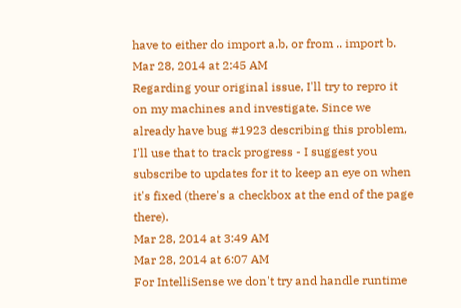have to either do import a.b, or from .. import b.
Mar 28, 2014 at 2:45 AM
Regarding your original issue, I'll try to repro it on my machines and investigate. Since we already have bug #1923 describing this problem, I'll use that to track progress - I suggest you subscribe to updates for it to keep an eye on when it's fixed (there's a checkbox at the end of the page there).
Mar 28, 2014 at 3:49 AM
Mar 28, 2014 at 6:07 AM
For IntelliSense we don't try and handle runtime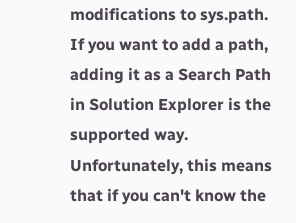modifications to sys.path. If you want to add a path, adding it as a Search Path in Solution Explorer is the supported way. Unfortunately, this means that if you can't know the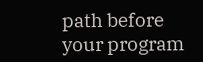path before your program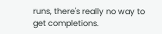runs, there's really no way to get completions.